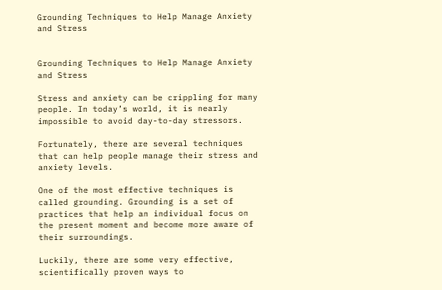Grounding Techniques to Help Manage Anxiety and Stress


Grounding Techniques to Help Manage Anxiety and Stress

Stress and anxiety can be crippling for many people. In today’s world, it is nearly impossible to avoid day-to-day stressors.

Fortunately, there are several techniques that can help people manage their stress and anxiety levels.

One of the most effective techniques is called grounding. Grounding is a set of practices that help an individual focus on the present moment and become more aware of their surroundings.

Luckily, there are some very effective, scientifically proven ways to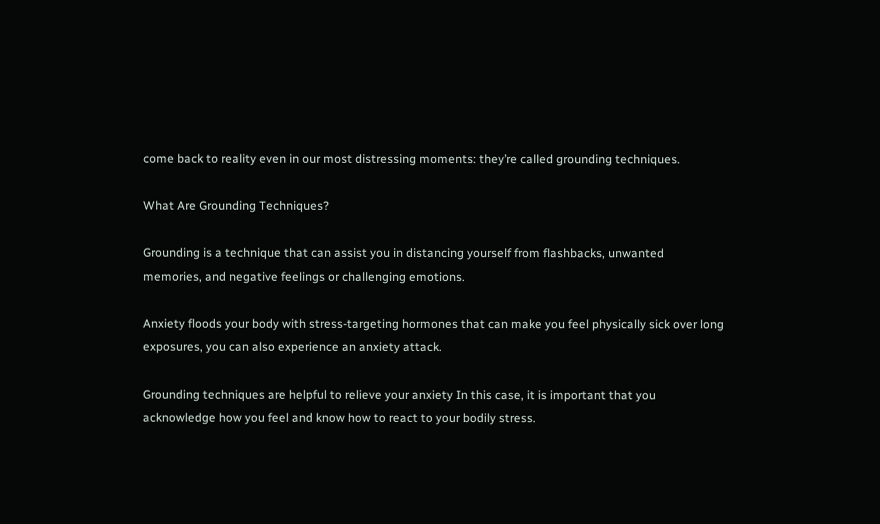come back to reality even in our most distressing moments: they’re called grounding techniques.

What Are Grounding Techniques?

Grounding is a technique that can assist you in distancing yourself from flashbacks, unwanted memories, and negative feelings or challenging emotions.

Anxiety floods your body with stress-targeting hormones that can make you feel physically sick over long exposures, you can also experience an anxiety attack.

Grounding techniques are helpful to relieve your anxiety In this case, it is important that you acknowledge how you feel and know how to react to your bodily stress.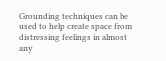Grounding techniques can be used to help create space from distressing feelings in almost any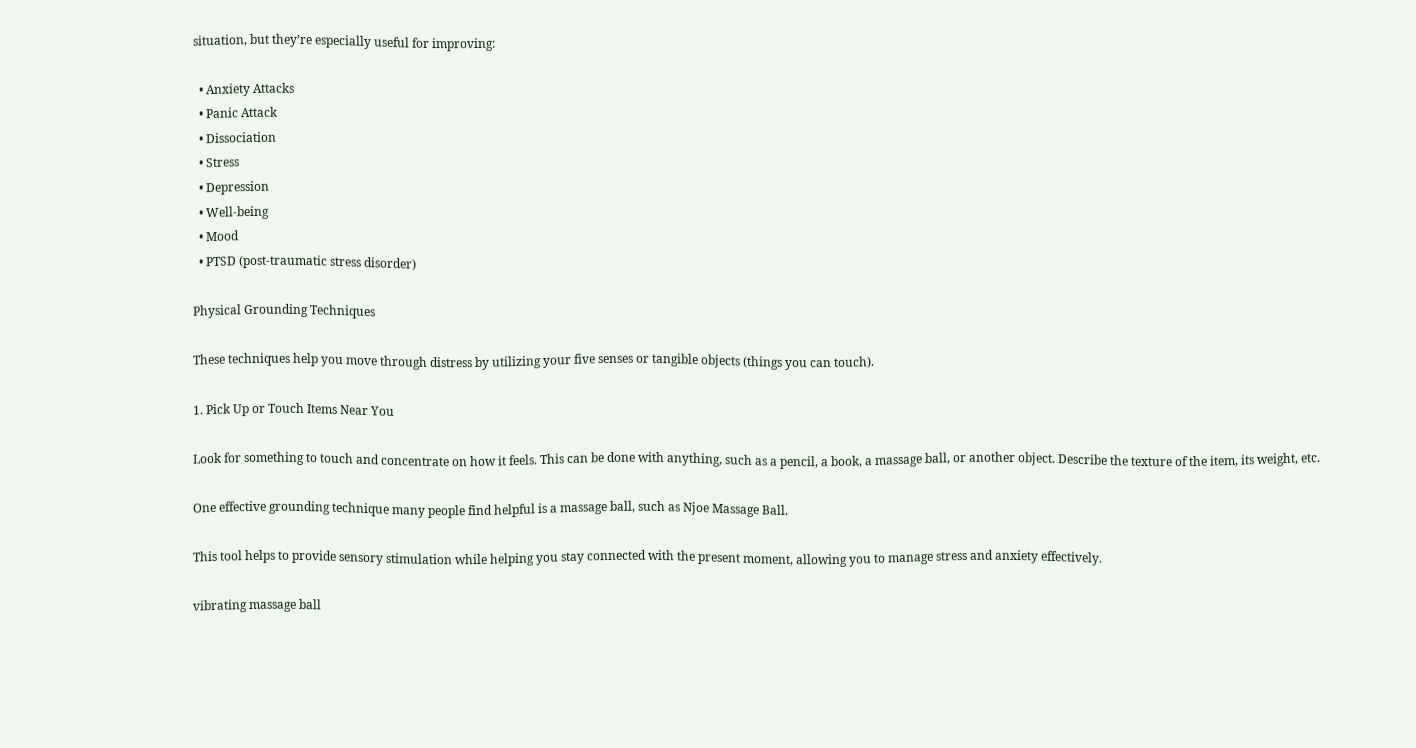situation, but they’re especially useful for improving:

  • Anxiety Attacks
  • Panic Attack
  • Dissociation
  • Stress
  • Depression
  • Well-being
  • Mood
  • PTSD (post-traumatic stress disorder)

Physical Grounding Techniques

These techniques help you move through distress by utilizing your five senses or tangible objects (things you can touch).

1. Pick Up or Touch Items Near You

Look for something to touch and concentrate on how it feels. This can be done with anything, such as a pencil, a book, a massage ball, or another object. Describe the texture of the item, its weight, etc.

One effective grounding technique many people find helpful is a massage ball, such as Njoe Massage Ball.

This tool helps to provide sensory stimulation while helping you stay connected with the present moment, allowing you to manage stress and anxiety effectively.

vibrating massage ball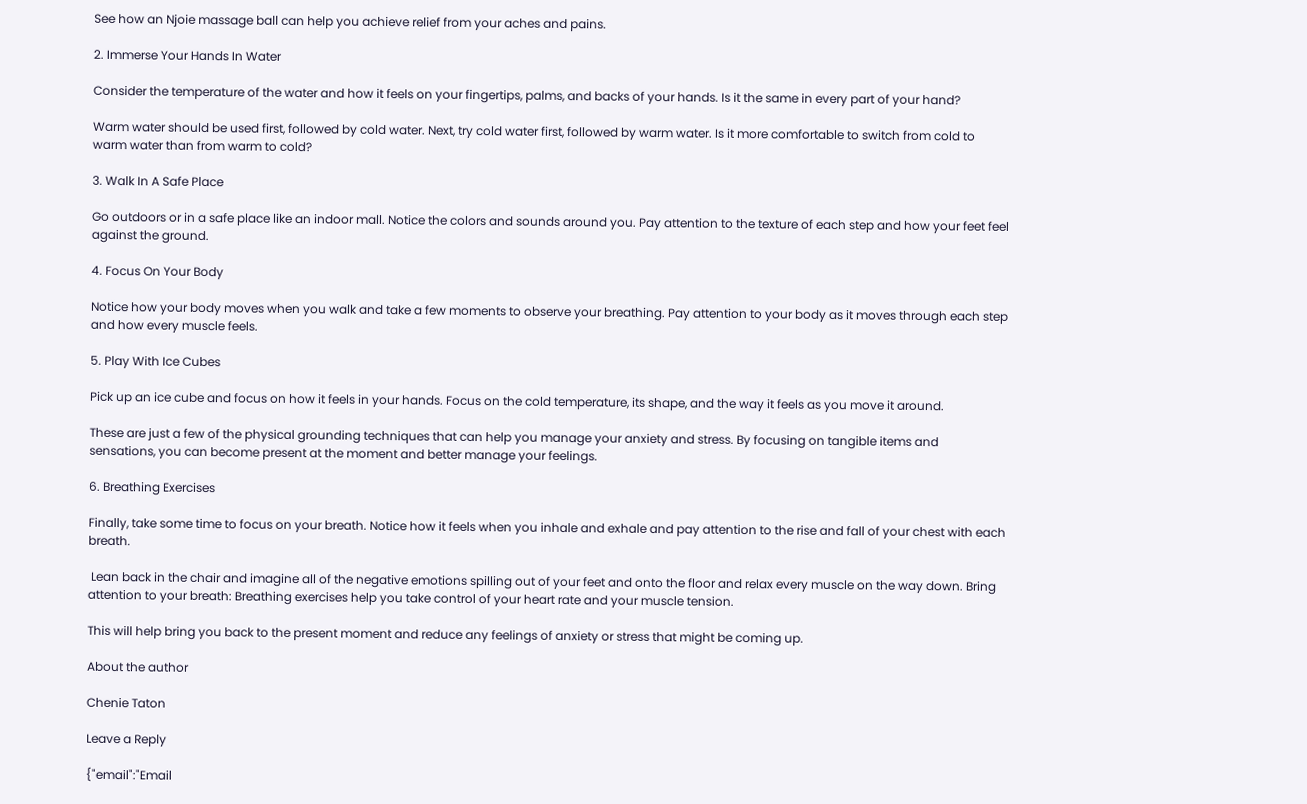See how an Njoie massage ball can help you achieve relief from your aches and pains.

2. Immerse Your Hands In Water

Consider the temperature of the water and how it feels on your fingertips, palms, and backs of your hands. Is it the same in every part of your hand?

Warm water should be used first, followed by cold water. Next, try cold water first, followed by warm water. Is it more comfortable to switch from cold to warm water than from warm to cold?

3. Walk In A Safe Place

Go outdoors or in a safe place like an indoor mall. Notice the colors and sounds around you. Pay attention to the texture of each step and how your feet feel against the ground.

4. Focus On Your Body

Notice how your body moves when you walk and take a few moments to observe your breathing. Pay attention to your body as it moves through each step and how every muscle feels.

5. Play With Ice Cubes

Pick up an ice cube and focus on how it feels in your hands. Focus on the cold temperature, its shape, and the way it feels as you move it around.

These are just a few of the physical grounding techniques that can help you manage your anxiety and stress. By focusing on tangible items and sensations, you can become present at the moment and better manage your feelings.

6. Breathing Exercises

Finally, take some time to focus on your breath. Notice how it feels when you inhale and exhale and pay attention to the rise and fall of your chest with each breath.

 Lean back in the chair and imagine all of the negative emotions spilling out of your feet and onto the floor and relax every muscle on the way down. Bring attention to your breath: Breathing exercises help you take control of your heart rate and your muscle tension.

This will help bring you back to the present moment and reduce any feelings of anxiety or stress that might be coming up.

About the author

Chenie Taton

Leave a Reply

{"email":"Email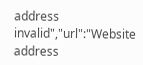address invalid","url":"Website address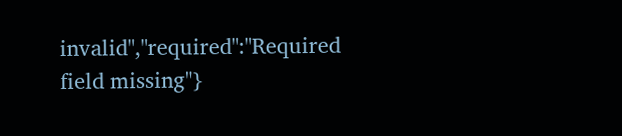invalid","required":"Required field missing"}